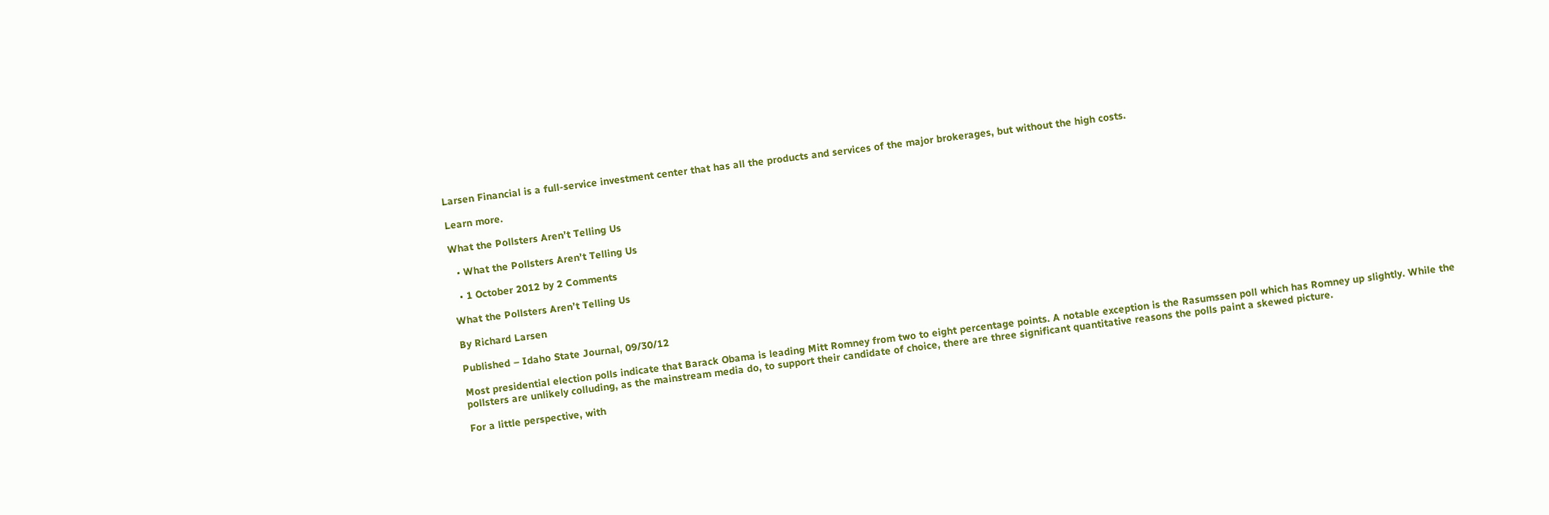Larsen Financial is a full-service investment center that has all the products and services of the major brokerages, but without the high costs.

Learn more.

What the Pollsters Aren’t Telling Us

  • What the Pollsters Aren’t Telling Us

  • 1 October 2012 by 2 Comments

What the Pollsters Aren’t Telling Us

By Richard Larsen

Published – Idaho State Journal, 09/30/12

Most presidential election polls indicate that Barack Obama is leading Mitt Romney from two to eight percentage points. A notable exception is the Rasumssen poll which has Romney up slightly. While the pollsters are unlikely colluding, as the mainstream media do, to support their candidate of choice, there are three significant quantitative reasons the polls paint a skewed picture.

For a little perspective, with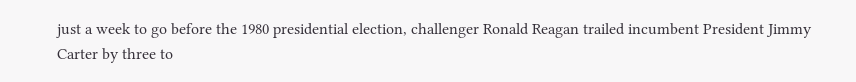just a week to go before the 1980 presidential election, challenger Ronald Reagan trailed incumbent President Jimmy Carter by three to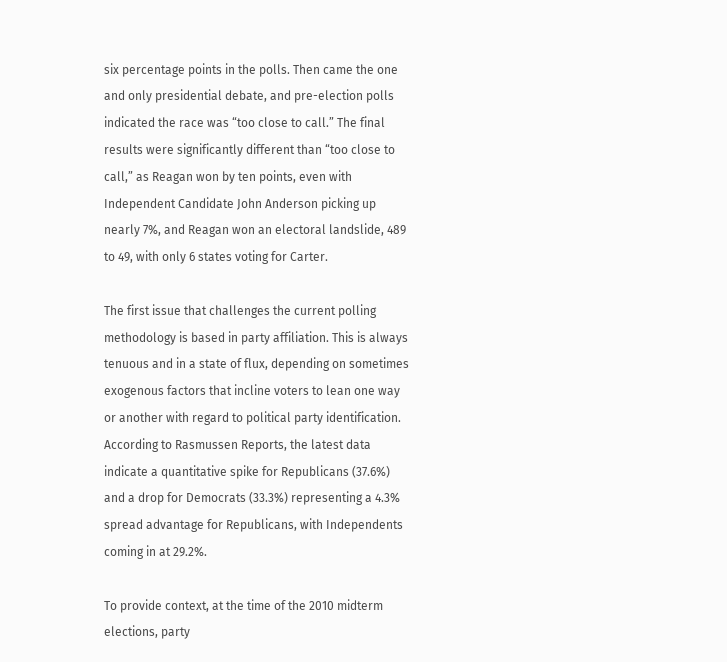six percentage points in the polls. Then came the one and only presidential debate, and pre-election polls indicated the race was “too close to call.” The final results were significantly different than “too close to call,” as Reagan won by ten points, even with Independent Candidate John Anderson picking up nearly 7%, and Reagan won an electoral landslide, 489 to 49, with only 6 states voting for Carter.

The first issue that challenges the current polling methodology is based in party affiliation. This is always tenuous and in a state of flux, depending on sometimes exogenous factors that incline voters to lean one way or another with regard to political party identification. According to Rasmussen Reports, the latest data indicate a quantitative spike for Republicans (37.6%) and a drop for Democrats (33.3%) representing a 4.3% spread advantage for Republicans, with Independents coming in at 29.2%.

To provide context, at the time of the 2010 midterm elections, party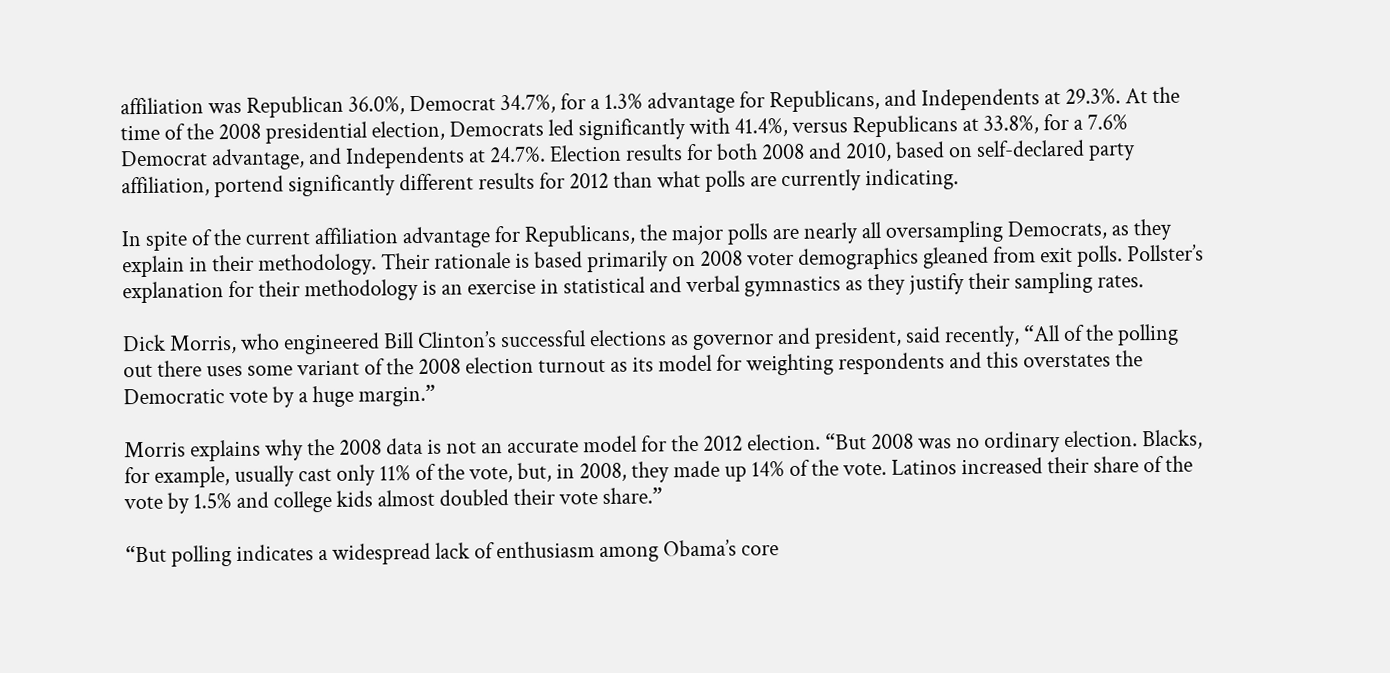affiliation was Republican 36.0%, Democrat 34.7%, for a 1.3% advantage for Republicans, and Independents at 29.3%. At the time of the 2008 presidential election, Democrats led significantly with 41.4%, versus Republicans at 33.8%, for a 7.6% Democrat advantage, and Independents at 24.7%. Election results for both 2008 and 2010, based on self-declared party affiliation, portend significantly different results for 2012 than what polls are currently indicating.

In spite of the current affiliation advantage for Republicans, the major polls are nearly all oversampling Democrats, as they explain in their methodology. Their rationale is based primarily on 2008 voter demographics gleaned from exit polls. Pollster’s explanation for their methodology is an exercise in statistical and verbal gymnastics as they justify their sampling rates.

Dick Morris, who engineered Bill Clinton’s successful elections as governor and president, said recently, “All of the polling out there uses some variant of the 2008 election turnout as its model for weighting respondents and this overstates the Democratic vote by a huge margin.”

Morris explains why the 2008 data is not an accurate model for the 2012 election. “But 2008 was no ordinary election. Blacks, for example, usually cast only 11% of the vote, but, in 2008, they made up 14% of the vote. Latinos increased their share of the vote by 1.5% and college kids almost doubled their vote share.”

“But polling indicates a widespread lack of enthusiasm among Obama’s core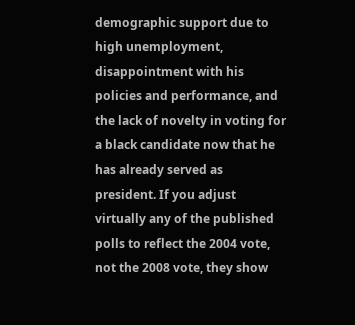demographic support due to high unemployment, disappointment with his policies and performance, and the lack of novelty in voting for a black candidate now that he has already served as president. If you adjust virtually any of the published polls to reflect the 2004 vote, not the 2008 vote, they show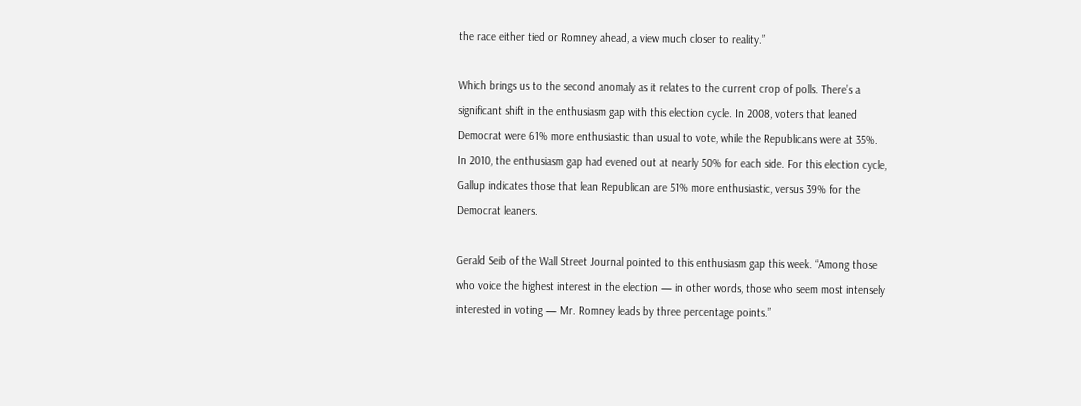the race either tied or Romney ahead, a view much closer to reality.”

Which brings us to the second anomaly as it relates to the current crop of polls. There’s a significant shift in the enthusiasm gap with this election cycle. In 2008, voters that leaned Democrat were 61% more enthusiastic than usual to vote, while the Republicans were at 35%. In 2010, the enthusiasm gap had evened out at nearly 50% for each side. For this election cycle, Gallup indicates those that lean Republican are 51% more enthusiastic, versus 39% for the Democrat leaners.

Gerald Seib of the Wall Street Journal pointed to this enthusiasm gap this week. “Among those who voice the highest interest in the election — in other words, those who seem most intensely interested in voting — Mr. Romney leads by three percentage points.”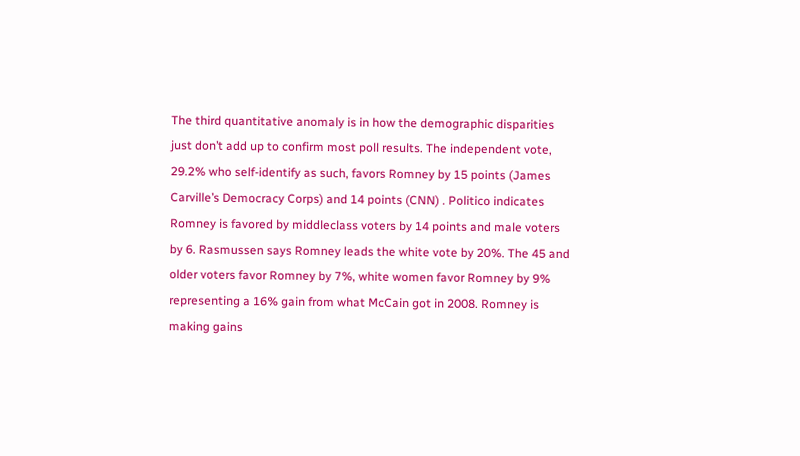The third quantitative anomaly is in how the demographic disparities just don’t add up to confirm most poll results. The independent vote, 29.2% who self-identify as such, favors Romney by 15 points (James Carville’s Democracy Corps) and 14 points (CNN) . Politico indicates Romney is favored by middleclass voters by 14 points and male voters by 6. Rasmussen says Romney leads the white vote by 20%. The 45 and older voters favor Romney by 7%, white women favor Romney by 9% representing a 16% gain from what McCain got in 2008. Romney is making gains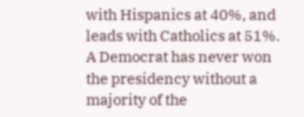with Hispanics at 40%, and leads with Catholics at 51%. A Democrat has never won the presidency without a majority of the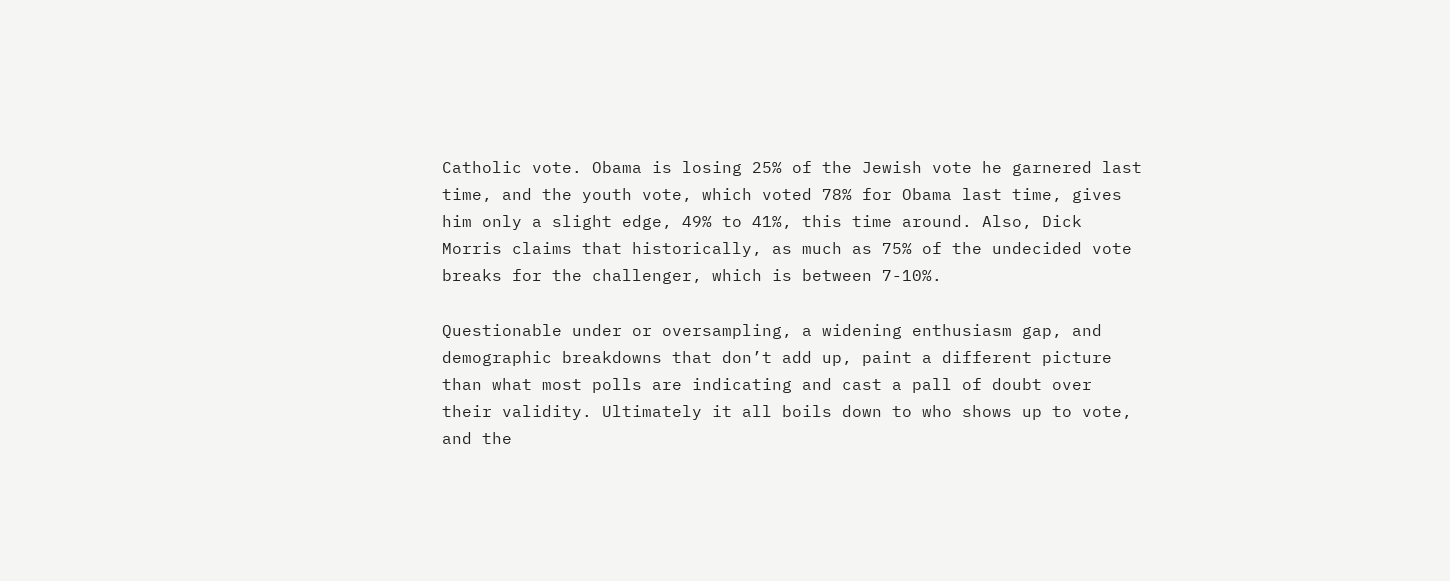Catholic vote. Obama is losing 25% of the Jewish vote he garnered last time, and the youth vote, which voted 78% for Obama last time, gives him only a slight edge, 49% to 41%, this time around. Also, Dick Morris claims that historically, as much as 75% of the undecided vote breaks for the challenger, which is between 7-10%.

Questionable under or oversampling, a widening enthusiasm gap, and demographic breakdowns that don’t add up, paint a different picture than what most polls are indicating and cast a pall of doubt over their validity. Ultimately it all boils down to who shows up to vote, and the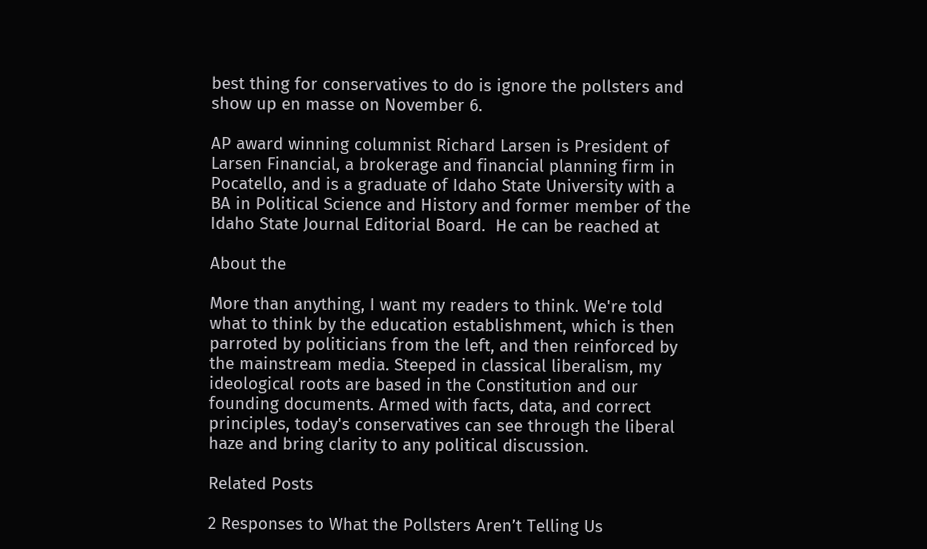best thing for conservatives to do is ignore the pollsters and show up en masse on November 6.

AP award winning columnist Richard Larsen is President of Larsen Financial, a brokerage and financial planning firm in Pocatello, and is a graduate of Idaho State University with a BA in Political Science and History and former member of the Idaho State Journal Editorial Board.  He can be reached at

About the

More than anything, I want my readers to think. We're told what to think by the education establishment, which is then parroted by politicians from the left, and then reinforced by the mainstream media. Steeped in classical liberalism, my ideological roots are based in the Constitution and our founding documents. Armed with facts, data, and correct principles, today's conservatives can see through the liberal haze and bring clarity to any political discussion.

Related Posts

2 Responses to What the Pollsters Aren’t Telling Us